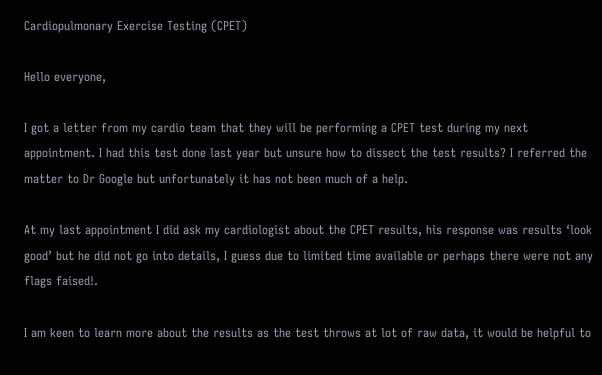Cardiopulmonary Exercise Testing (CPET)

Hello everyone,

I got a letter from my cardio team that they will be performing a CPET test during my next appointment. I had this test done last year but unsure how to dissect the test results? I referred the matter to Dr Google but unfortunately it has not been much of a help.

At my last appointment I did ask my cardiologist about the CPET results, his response was results ‘look good’ but he did not go into details, I guess due to limited time available or perhaps there were not any flags faised!.

I am keen to learn more about the results as the test throws at lot of raw data, it would be helpful to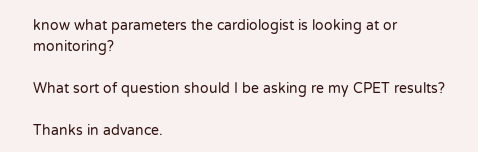know what parameters the cardiologist is looking at or monitoring?

What sort of question should I be asking re my CPET results?

Thanks in advance.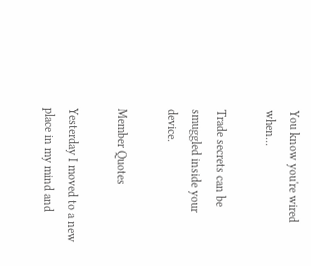You know you're wired when...

Trade secrets can be smuggled inside your device.

Member Quotes

Yesterday I moved to a new place in my mind and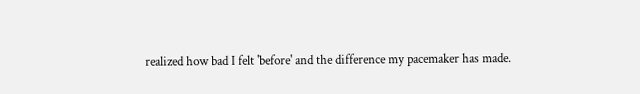realized how bad I felt 'before' and the difference my pacemaker has made.